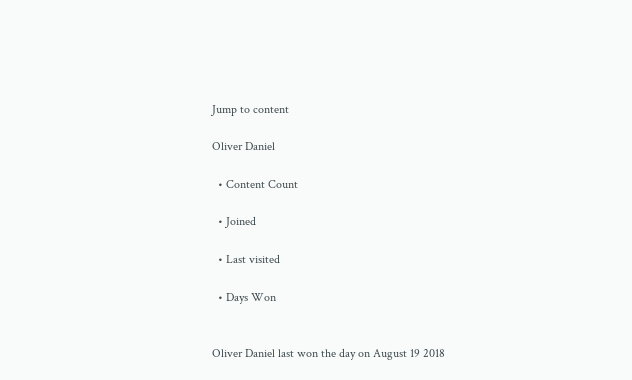Jump to content

Oliver Daniel

  • Content Count

  • Joined

  • Last visited

  • Days Won


Oliver Daniel last won the day on August 19 2018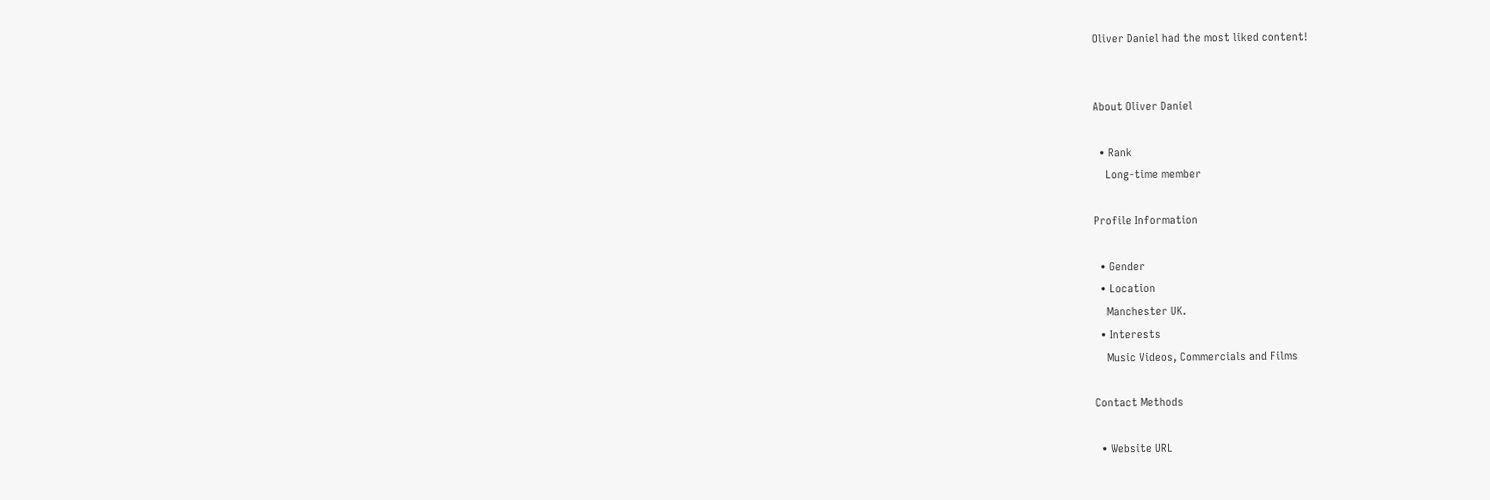Oliver Daniel had the most liked content!


About Oliver Daniel

  • Rank
    Long-time member

Profile Information

  • Gender
  • Location
    Manchester UK.
  • Interests
    Music Videos, Commercials and Films

Contact Methods

  • Website URL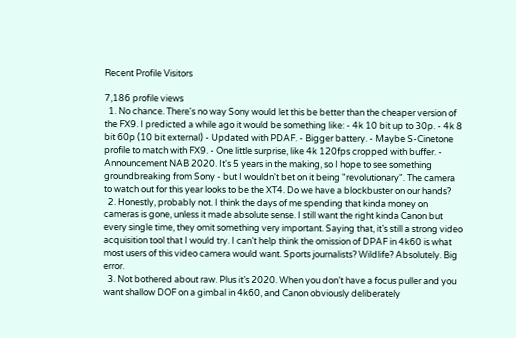Recent Profile Visitors

7,186 profile views
  1. No chance. There's no way Sony would let this be better than the cheaper version of the FX9. I predicted a while ago it would be something like: - 4k 10 bit up to 30p. - 4k 8 bit 60p (10 bit external) - Updated with PDAF. - Bigger battery. - Maybe S-Cinetone profile to match with FX9. - One little surprise, like 4k 120fps cropped with buffer. - Announcement NAB 2020. It's 5 years in the making, so I hope to see something groundbreaking from Sony - but I wouldn't bet on it being "revolutionary". The camera to watch out for this year looks to be the XT4. Do we have a blockbuster on our hands?
  2. Honestly, probably not. I think the days of me spending that kinda money on cameras is gone, unless it made absolute sense. I still want the right kinda Canon but every single time, they omit something very important. Saying that, it’s still a strong video acquisition tool that I would try. I can’t help think the omission of DPAF in 4k60 is what most users of this video camera would want. Sports journalists? Wildlife? Absolutely. Big error.
  3. Not bothered about raw. Plus it’s 2020. When you don’t have a focus puller and you want shallow DOF on a gimbal in 4k60, and Canon obviously deliberately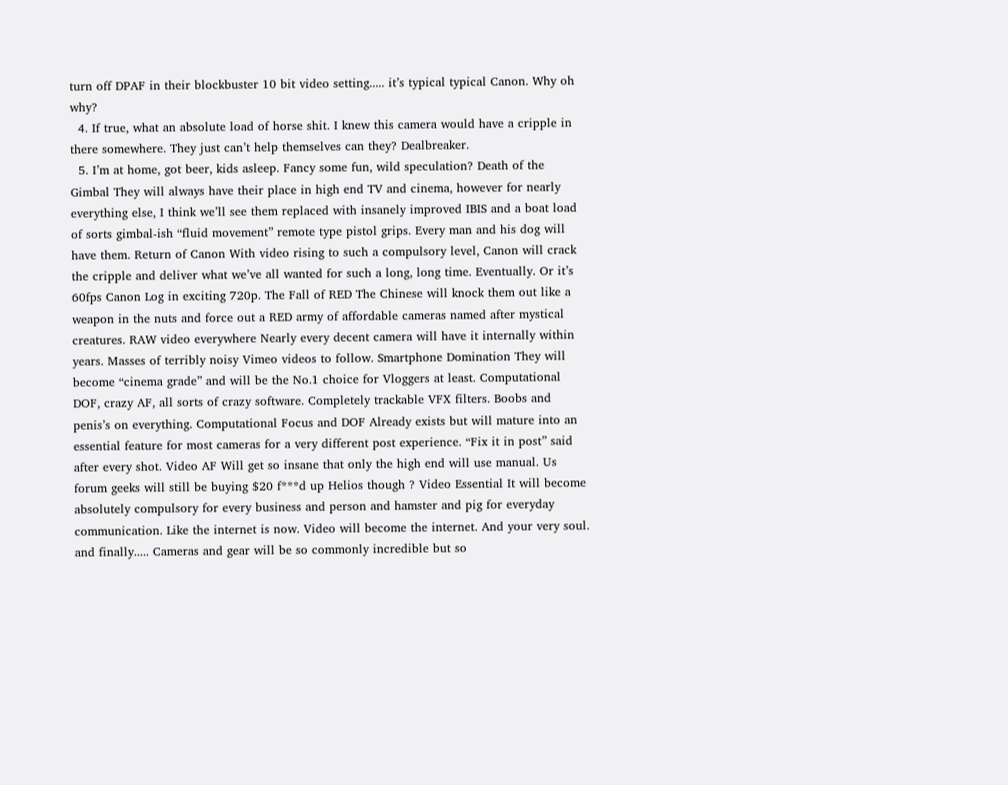turn off DPAF in their blockbuster 10 bit video setting..... it’s typical typical Canon. Why oh why?
  4. If true, what an absolute load of horse shit. I knew this camera would have a cripple in there somewhere. They just can’t help themselves can they? Dealbreaker.
  5. I’m at home, got beer, kids asleep. Fancy some fun, wild speculation? Death of the Gimbal They will always have their place in high end TV and cinema, however for nearly everything else, I think we’ll see them replaced with insanely improved IBIS and a boat load of sorts gimbal-ish “fluid movement” remote type pistol grips. Every man and his dog will have them. Return of Canon With video rising to such a compulsory level, Canon will crack the cripple and deliver what we’ve all wanted for such a long, long time. Eventually. Or it’s 60fps Canon Log in exciting 720p. The Fall of RED The Chinese will knock them out like a weapon in the nuts and force out a RED army of affordable cameras named after mystical creatures. RAW video everywhere Nearly every decent camera will have it internally within years. Masses of terribly noisy Vimeo videos to follow. Smartphone Domination They will become “cinema grade” and will be the No.1 choice for Vloggers at least. Computational DOF, crazy AF, all sorts of crazy software. Completely trackable VFX filters. Boobs and penis’s on everything. Computational Focus and DOF Already exists but will mature into an essential feature for most cameras for a very different post experience. “Fix it in post” said after every shot. Video AF Will get so insane that only the high end will use manual. Us forum geeks will still be buying $20 f***d up Helios though ? Video Essential It will become absolutely compulsory for every business and person and hamster and pig for everyday communication. Like the internet is now. Video will become the internet. And your very soul. and finally..... Cameras and gear will be so commonly incredible but so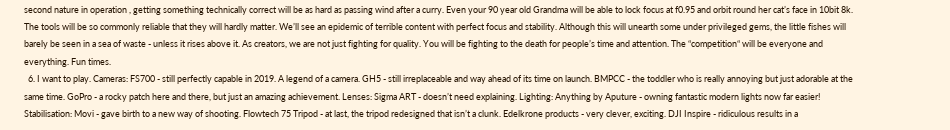second nature in operation , getting something technically correct will be as hard as passing wind after a curry. Even your 90 year old Grandma will be able to lock focus at f0.95 and orbit round her cat’s face in 10bit 8k. The tools will be so commonly reliable that they will hardly matter. We’ll see an epidemic of terrible content with perfect focus and stability. Although this will unearth some under privileged gems, the little fishes will barely be seen in a sea of waste - unless it rises above it. As creators, we are not just fighting for quality. You will be fighting to the death for people’s time and attention. The “competition“ will be everyone and everything. Fun times.
  6. I want to play. Cameras: FS700 - still perfectly capable in 2019. A legend of a camera. GH5 - still irreplaceable and way ahead of its time on launch. BMPCC - the toddler who is really annoying but just adorable at the same time. GoPro - a rocky patch here and there, but just an amazing achievement. Lenses: Sigma ART - doesn’t need explaining. Lighting: Anything by Aputure - owning fantastic modern lights now far easier! Stabilisation: Movi - gave birth to a new way of shooting. Flowtech 75 Tripod - at last, the tripod redesigned that isn’t a clunk. Edelkrone products - very clever, exciting. DJI Inspire - ridiculous results in a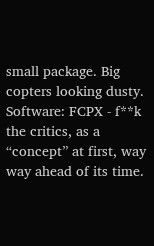small package. Big copters looking dusty. Software: FCPX - f**k the critics, as a “concept” at first, way way ahead of its time.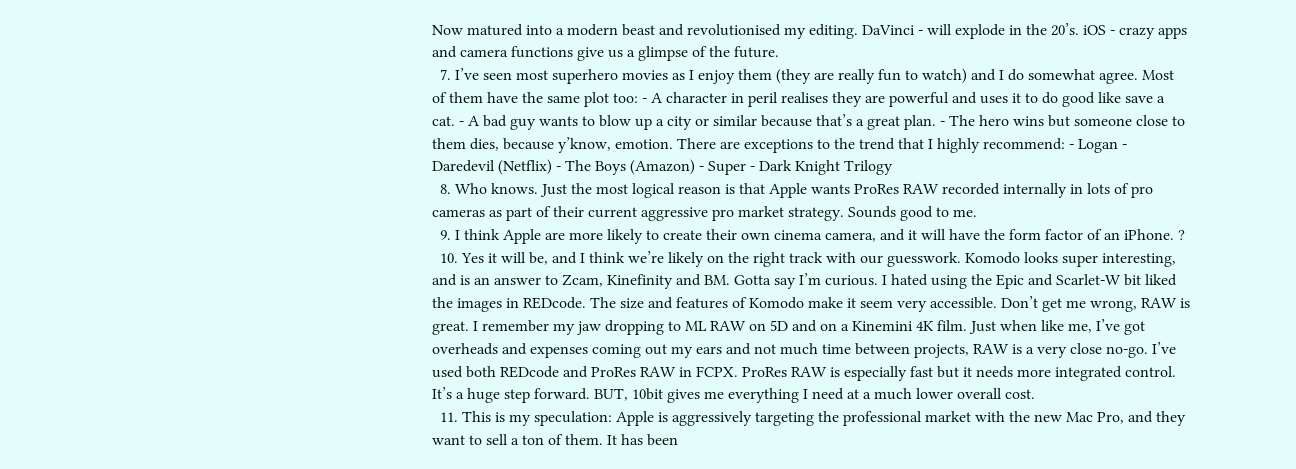Now matured into a modern beast and revolutionised my editing. DaVinci - will explode in the 20’s. iOS - crazy apps and camera functions give us a glimpse of the future.
  7. I’ve seen most superhero movies as I enjoy them (they are really fun to watch) and I do somewhat agree. Most of them have the same plot too: - A character in peril realises they are powerful and uses it to do good like save a cat. - A bad guy wants to blow up a city or similar because that’s a great plan. - The hero wins but someone close to them dies, because y’know, emotion. There are exceptions to the trend that I highly recommend: - Logan - Daredevil (Netflix) - The Boys (Amazon) - Super - Dark Knight Trilogy
  8. Who knows. Just the most logical reason is that Apple wants ProRes RAW recorded internally in lots of pro cameras as part of their current aggressive pro market strategy. Sounds good to me.
  9. I think Apple are more likely to create their own cinema camera, and it will have the form factor of an iPhone. ?
  10. Yes it will be, and I think we’re likely on the right track with our guesswork. Komodo looks super interesting, and is an answer to Zcam, Kinefinity and BM. Gotta say I’m curious. I hated using the Epic and Scarlet-W bit liked the images in REDcode. The size and features of Komodo make it seem very accessible. Don’t get me wrong, RAW is great. I remember my jaw dropping to ML RAW on 5D and on a Kinemini 4K film. Just when like me, I’ve got overheads and expenses coming out my ears and not much time between projects, RAW is a very close no-go. I’ve used both REDcode and ProRes RAW in FCPX. ProRes RAW is especially fast but it needs more integrated control. It’s a huge step forward. BUT, 10bit gives me everything I need at a much lower overall cost.
  11. This is my speculation: Apple is aggressively targeting the professional market with the new Mac Pro, and they want to sell a ton of them. It has been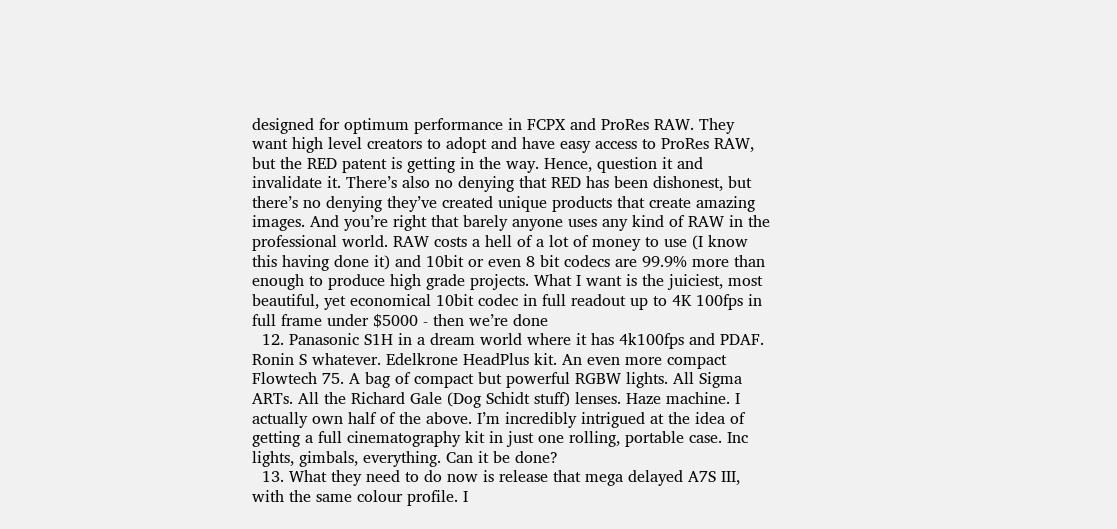designed for optimum performance in FCPX and ProRes RAW. They want high level creators to adopt and have easy access to ProRes RAW, but the RED patent is getting in the way. Hence, question it and invalidate it. There’s also no denying that RED has been dishonest, but there’s no denying they’ve created unique products that create amazing images. And you’re right that barely anyone uses any kind of RAW in the professional world. RAW costs a hell of a lot of money to use (I know this having done it) and 10bit or even 8 bit codecs are 99.9% more than enough to produce high grade projects. What I want is the juiciest, most beautiful, yet economical 10bit codec in full readout up to 4K 100fps in full frame under $5000 - then we’re done
  12. Panasonic S1H in a dream world where it has 4k100fps and PDAF. Ronin S whatever. Edelkrone HeadPlus kit. An even more compact Flowtech 75. A bag of compact but powerful RGBW lights. All Sigma ARTs. All the Richard Gale (Dog Schidt stuff) lenses. Haze machine. I actually own half of the above. I’m incredibly intrigued at the idea of getting a full cinematography kit in just one rolling, portable case. Inc lights, gimbals, everything. Can it be done?
  13. What they need to do now is release that mega delayed A7S III, with the same colour profile. I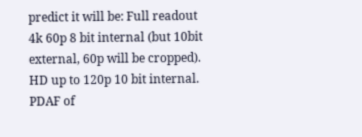predict it will be: Full readout 4k 60p 8 bit internal (but 10bit external, 60p will be cropped). HD up to 120p 10 bit internal. PDAF of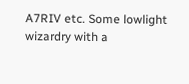A7RIV etc. Some lowlight wizardry with a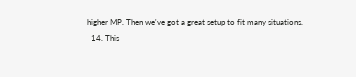higher MP. Then we've got a great setup to fit many situations.
  14. This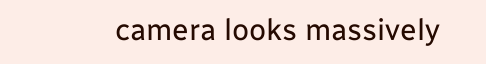camera looks massively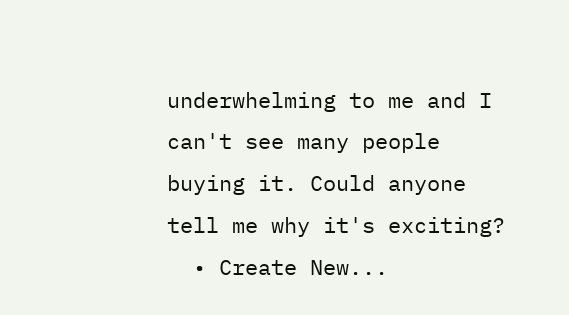underwhelming to me and I can't see many people buying it. Could anyone tell me why it's exciting?
  • Create New...